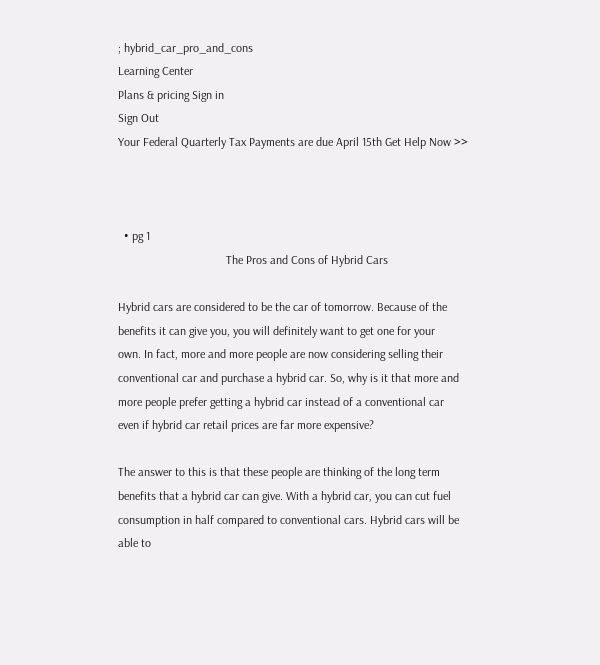; hybrid_car_pro_and_cons
Learning Center
Plans & pricing Sign in
Sign Out
Your Federal Quarterly Tax Payments are due April 15th Get Help Now >>



  • pg 1
                                    The Pros and Cons of Hybrid Cars

Hybrid cars are considered to be the car of tomorrow. Because of the
benefits it can give you, you will definitely want to get one for your
own. In fact, more and more people are now considering selling their
conventional car and purchase a hybrid car. So, why is it that more and
more people prefer getting a hybrid car instead of a conventional car
even if hybrid car retail prices are far more expensive?

The answer to this is that these people are thinking of the long term
benefits that a hybrid car can give. With a hybrid car, you can cut fuel
consumption in half compared to conventional cars. Hybrid cars will be
able to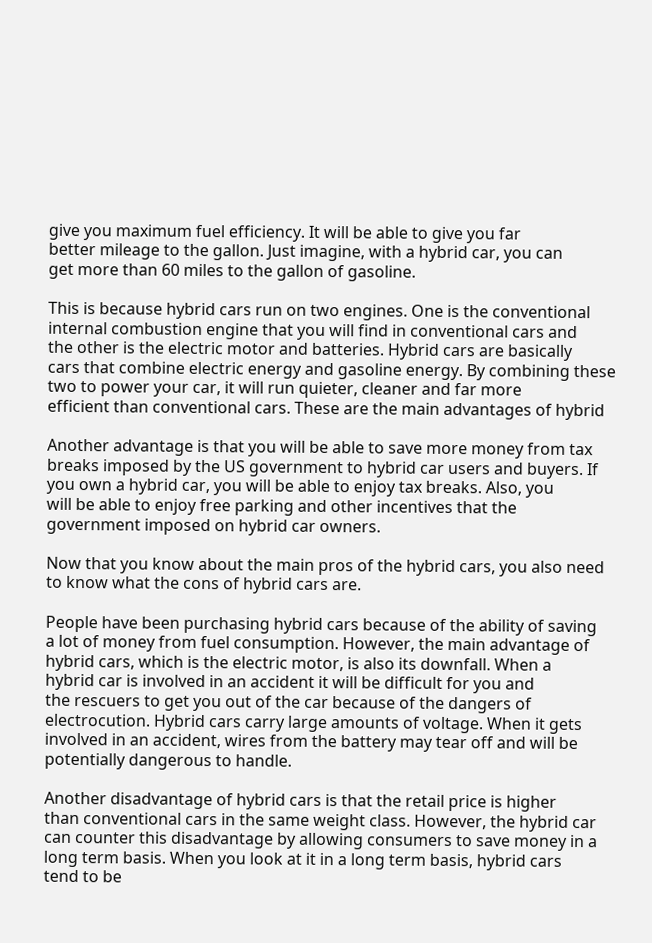give you maximum fuel efficiency. It will be able to give you far
better mileage to the gallon. Just imagine, with a hybrid car, you can
get more than 60 miles to the gallon of gasoline.

This is because hybrid cars run on two engines. One is the conventional
internal combustion engine that you will find in conventional cars and
the other is the electric motor and batteries. Hybrid cars are basically
cars that combine electric energy and gasoline energy. By combining these
two to power your car, it will run quieter, cleaner and far more
efficient than conventional cars. These are the main advantages of hybrid

Another advantage is that you will be able to save more money from tax
breaks imposed by the US government to hybrid car users and buyers. If
you own a hybrid car, you will be able to enjoy tax breaks. Also, you
will be able to enjoy free parking and other incentives that the
government imposed on hybrid car owners.

Now that you know about the main pros of the hybrid cars, you also need
to know what the cons of hybrid cars are.

People have been purchasing hybrid cars because of the ability of saving
a lot of money from fuel consumption. However, the main advantage of
hybrid cars, which is the electric motor, is also its downfall. When a
hybrid car is involved in an accident it will be difficult for you and
the rescuers to get you out of the car because of the dangers of
electrocution. Hybrid cars carry large amounts of voltage. When it gets
involved in an accident, wires from the battery may tear off and will be
potentially dangerous to handle.

Another disadvantage of hybrid cars is that the retail price is higher
than conventional cars in the same weight class. However, the hybrid car
can counter this disadvantage by allowing consumers to save money in a
long term basis. When you look at it in a long term basis, hybrid cars
tend to be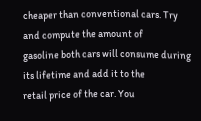cheaper than conventional cars. Try and compute the amount of
gasoline both cars will consume during its lifetime and add it to the
retail price of the car. You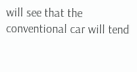will see that the conventional car will tend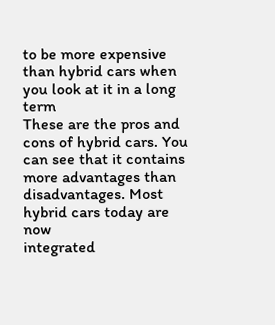to be more expensive than hybrid cars when you look at it in a long term
These are the pros and cons of hybrid cars. You can see that it contains
more advantages than disadvantages. Most hybrid cars today are now
integrated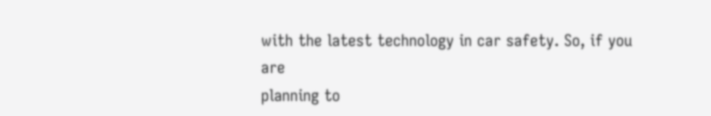with the latest technology in car safety. So, if you are
planning to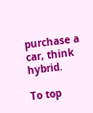purchase a car, think hybrid.

To top